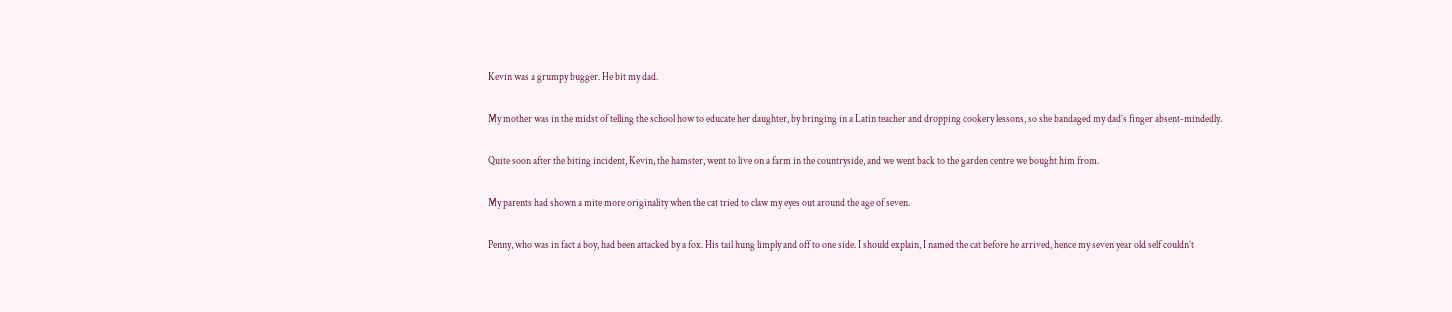Kevin was a grumpy bugger. He bit my dad.

My mother was in the midst of telling the school how to educate her daughter, by bringing in a Latin teacher and dropping cookery lessons, so she bandaged my dad’s finger absent-mindedly.

Quite soon after the biting incident, Kevin, the hamster, went to live on a farm in the countryside, and we went back to the garden centre we bought him from.

My parents had shown a mite more originality when the cat tried to claw my eyes out around the age of seven.

Penny, who was in fact a boy, had been attacked by a fox. His tail hung limply and off to one side. I should explain, I named the cat before he arrived, hence my seven year old self couldn’t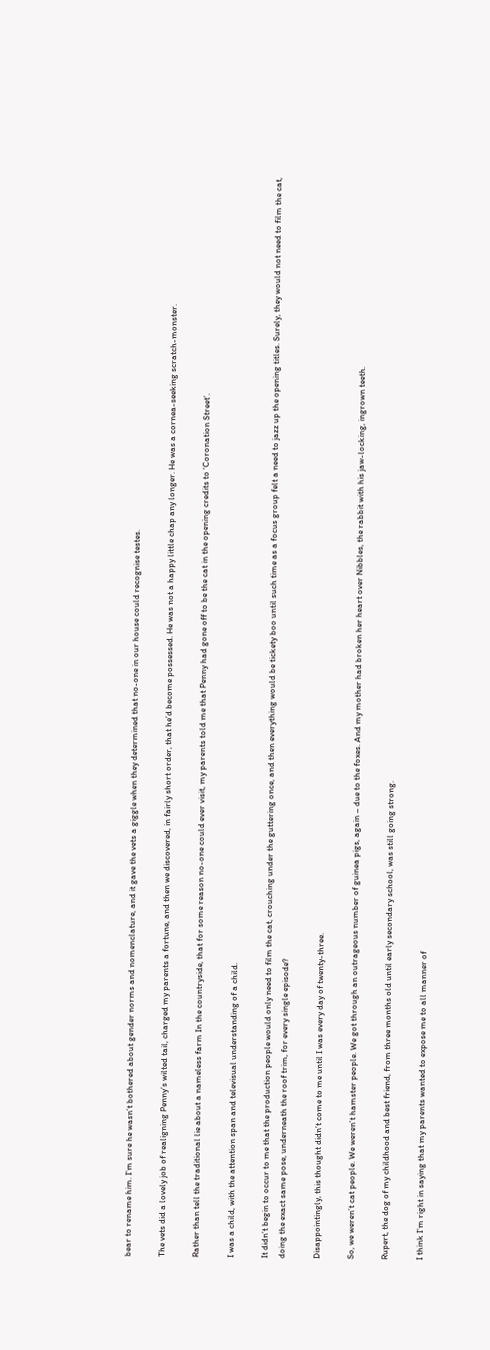bear to rename him. I’m sure he wasn’t bothered about gender norms and nomenclature, and it gave the vets a giggle when they determined that no-one in our house could recognise testes.

The vets did a lovely job of realigning Penny’s wilted tail, charged my parents a fortune, and then we discovered, in fairly short order, that he’d become possessed. He was not a happy little chap any longer. He was a cornea-seeking scratch-monster.

Rather than tell the traditional lie about a nameless farm In the countryside, that for some reason no-one could ever visit, my parents told me that Penny had gone off to be the cat in the opening credits to ‘Coronation Street’.

I was a child, with the attention span and televisual understanding of a child.

It didn’t begin to occur to me that the production people would only need to film the cat, crouching under the guttering once, and then everything would be tickety boo until such time as a focus group felt a need to jazz up the opening titles. Surely, they would not need to film the cat, doing the exact same pose, underneath the roof trim, for every single episode?

Disappointingly, this thought didn’t come to me until I was every day of twenty-three.

So, we weren’t cat people. We weren’t hamster people. We got through an outrageous number of guinea pigs, again – due to the foxes. And my mother had broken her heart over Nibbles, the rabbit with his jaw-locking, ingrown teeth.

Rupert, the dog of my childhood and best friend, from three months old until early secondary school, was still going strong.

I think I’m right in saying that my parents wanted to expose me to all manner of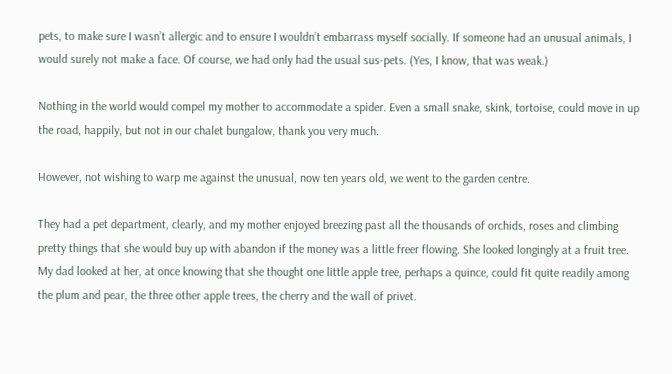pets, to make sure I wasn’t allergic and to ensure I wouldn’t embarrass myself socially. If someone had an unusual animals, I would surely not make a face. Of course, we had only had the usual sus-pets. (Yes, I know, that was weak.)

Nothing in the world would compel my mother to accommodate a spider. Even a small snake, skink, tortoise, could move in up the road, happily, but not in our chalet bungalow, thank you very much.

However, not wishing to warp me against the unusual, now ten years old, we went to the garden centre.

They had a pet department, clearly, and my mother enjoyed breezing past all the thousands of orchids, roses and climbing pretty things that she would buy up with abandon if the money was a little freer flowing. She looked longingly at a fruit tree. My dad looked at her, at once knowing that she thought one little apple tree, perhaps a quince, could fit quite readily among the plum and pear, the three other apple trees, the cherry and the wall of privet.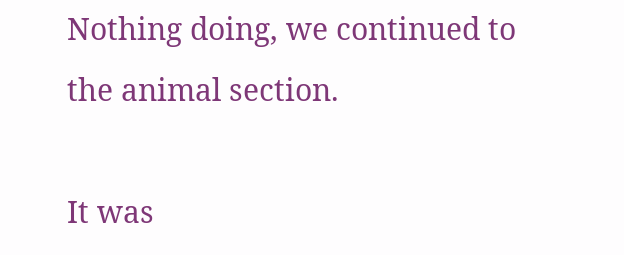Nothing doing, we continued to the animal section.

It was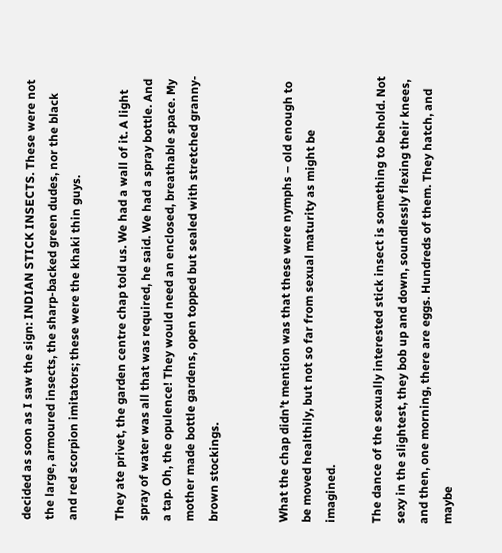decided as soon as I saw the sign: INDIAN STICK INSECTS. These were not the large, armoured insects, the sharp-backed green dudes, nor the black and red scorpion imitators; these were the khaki thin guys.

They ate privet, the garden centre chap told us. We had a wall of it. A light spray of water was all that was required, he said. We had a spray bottle. And a tap. Oh, the opulence! They would need an enclosed, breathable space. My mother made bottle gardens, open topped but sealed with stretched granny-brown stockings.


What the chap didn’t mention was that these were nymphs – old enough to be moved healthily, but not so far from sexual maturity as might be imagined.

The dance of the sexually interested stick insect is something to behold. Not sexy in the slightest, they bob up and down, soundlessly flexing their knees, and then, one morning, there are eggs. Hundreds of them. They hatch, and maybe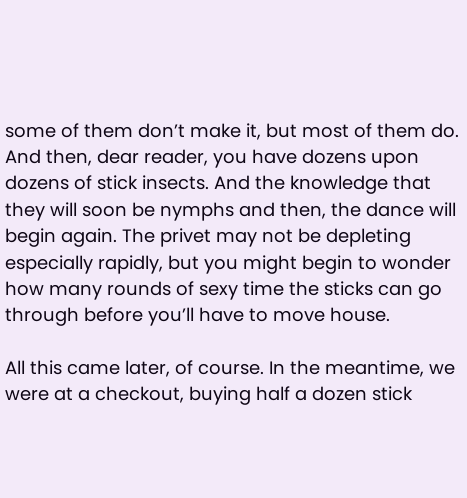some of them don’t make it, but most of them do. And then, dear reader, you have dozens upon dozens of stick insects. And the knowledge that they will soon be nymphs and then, the dance will begin again. The privet may not be depleting especially rapidly, but you might begin to wonder how many rounds of sexy time the sticks can go through before you’ll have to move house.

All this came later, of course. In the meantime, we were at a checkout, buying half a dozen stick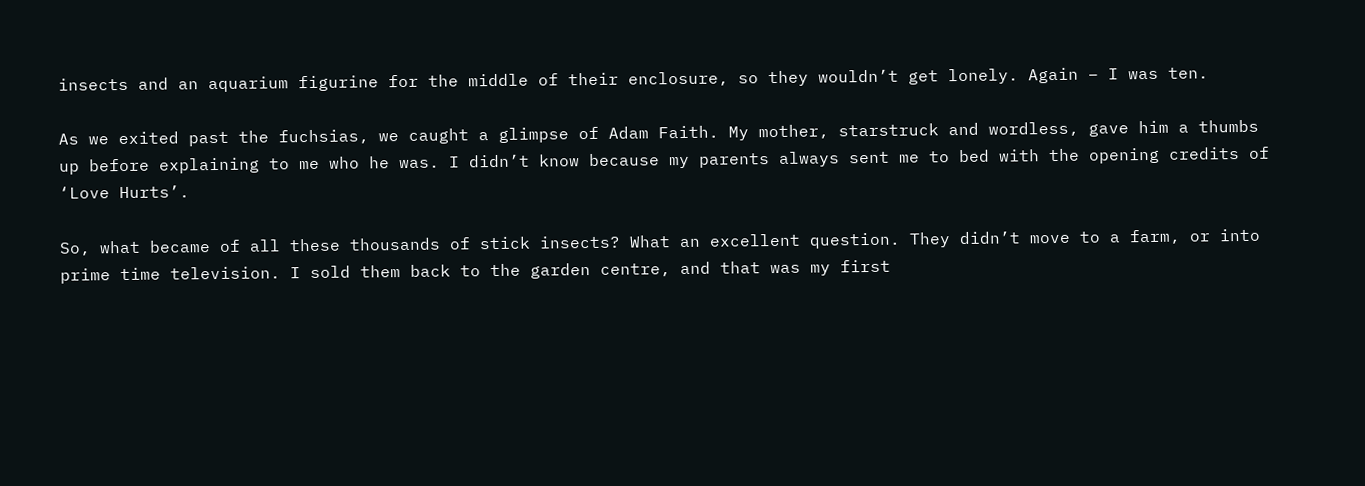insects and an aquarium figurine for the middle of their enclosure, so they wouldn’t get lonely. Again – I was ten.

As we exited past the fuchsias, we caught a glimpse of Adam Faith. My mother, starstruck and wordless, gave him a thumbs up before explaining to me who he was. I didn’t know because my parents always sent me to bed with the opening credits of ‘Love Hurts’.

So, what became of all these thousands of stick insects? What an excellent question. They didn’t move to a farm, or into prime time television. I sold them back to the garden centre, and that was my first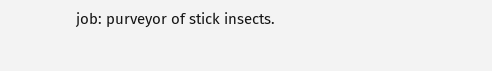job: purveyor of stick insects.